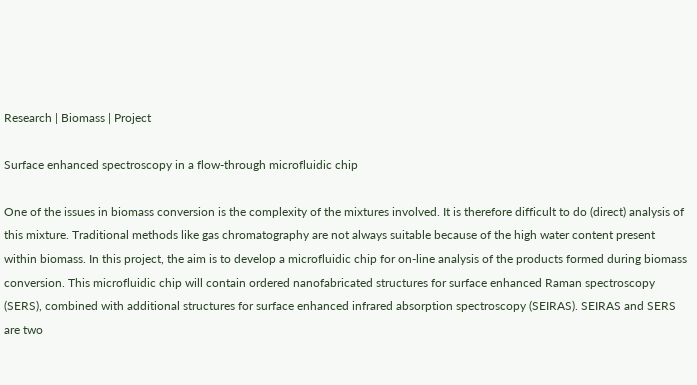Research | Biomass | Project

Surface enhanced spectroscopy in a flow-through microfluidic chip

One of the issues in biomass conversion is the complexity of the mixtures involved. It is therefore difficult to do (direct) analysis of this mixture. Traditional methods like gas chromatography are not always suitable because of the high water content present within biomass. In this project, the aim is to develop a microfluidic chip for on-line analysis of the products formed during biomass conversion. This microfluidic chip will contain ordered nanofabricated structures for surface enhanced Raman spectroscopy (SERS), combined with additional structures for surface enhanced infrared absorption spectroscopy (SEIRAS). SEIRAS and SERS are two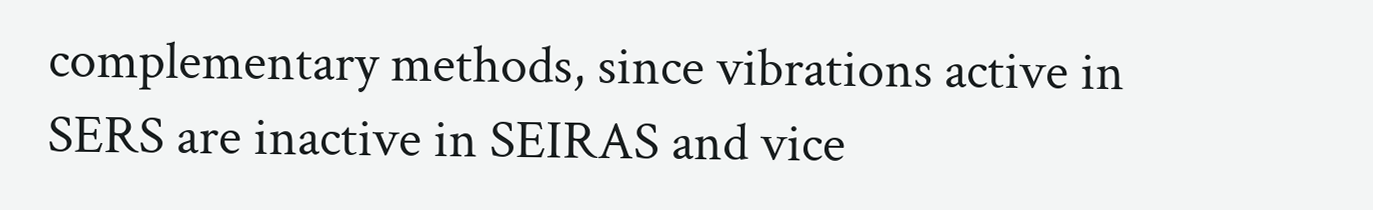complementary methods, since vibrations active in SERS are inactive in SEIRAS and vice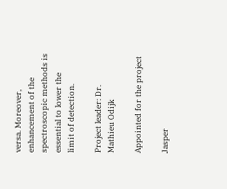versa. Moreover, enhancement of the spectroscopic methods is essential to lower the limit of detection.

Project leader: Dr. Mathieu Odijk

Appointed for the project

Jasper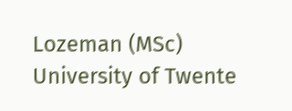Lozeman (MSc)
University of Twente